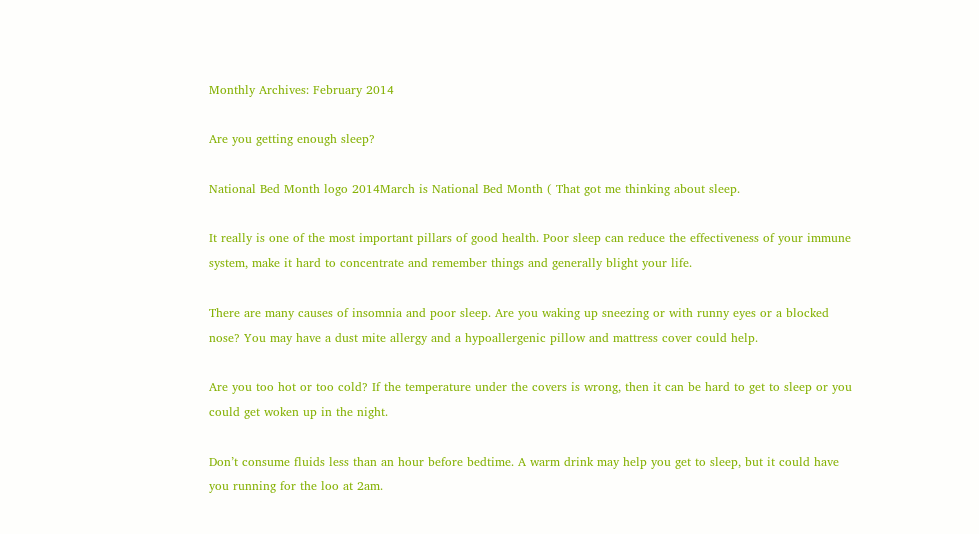Monthly Archives: February 2014

Are you getting enough sleep?

National Bed Month logo 2014March is National Bed Month ( That got me thinking about sleep.

It really is one of the most important pillars of good health. Poor sleep can reduce the effectiveness of your immune system, make it hard to concentrate and remember things and generally blight your life.

There are many causes of insomnia and poor sleep. Are you waking up sneezing or with runny eyes or a blocked nose? You may have a dust mite allergy and a hypoallergenic pillow and mattress cover could help.

Are you too hot or too cold? If the temperature under the covers is wrong, then it can be hard to get to sleep or you could get woken up in the night.

Don’t consume fluids less than an hour before bedtime. A warm drink may help you get to sleep, but it could have you running for the loo at 2am.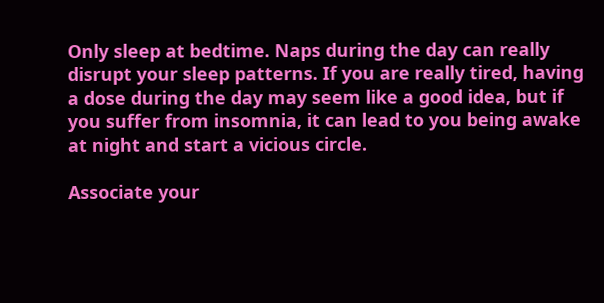Only sleep at bedtime. Naps during the day can really disrupt your sleep patterns. If you are really tired, having a dose during the day may seem like a good idea, but if you suffer from insomnia, it can lead to you being awake at night and start a vicious circle.

Associate your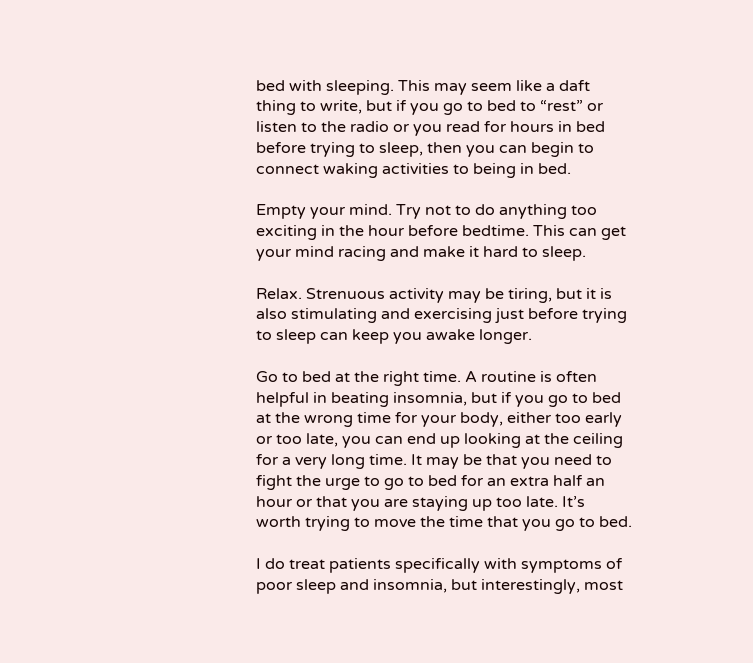bed with sleeping. This may seem like a daft thing to write, but if you go to bed to “rest” or listen to the radio or you read for hours in bed before trying to sleep, then you can begin to connect waking activities to being in bed.

Empty your mind. Try not to do anything too exciting in the hour before bedtime. This can get your mind racing and make it hard to sleep.

Relax. Strenuous activity may be tiring, but it is also stimulating and exercising just before trying to sleep can keep you awake longer.

Go to bed at the right time. A routine is often helpful in beating insomnia, but if you go to bed at the wrong time for your body, either too early or too late, you can end up looking at the ceiling for a very long time. It may be that you need to fight the urge to go to bed for an extra half an hour or that you are staying up too late. It’s worth trying to move the time that you go to bed.

I do treat patients specifically with symptoms of poor sleep and insomnia, but interestingly, most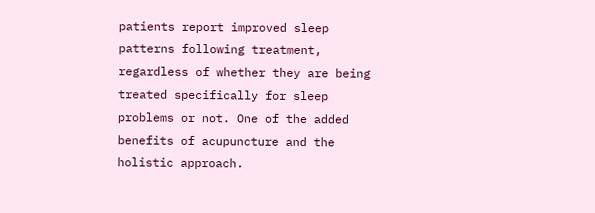patients report improved sleep patterns following treatment, regardless of whether they are being treated specifically for sleep problems or not. One of the added benefits of acupuncture and the holistic approach.